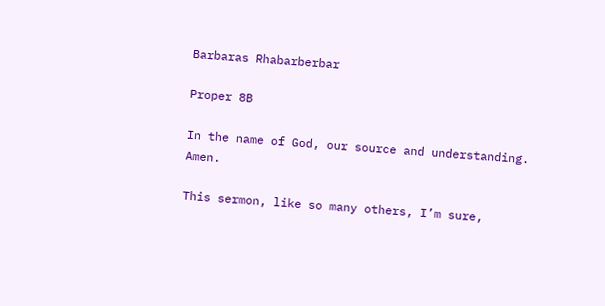Barbaras Rhabarberbar

Proper 8B

In the name of God, our source and understanding.  Amen.

This sermon, like so many others, I’m sure,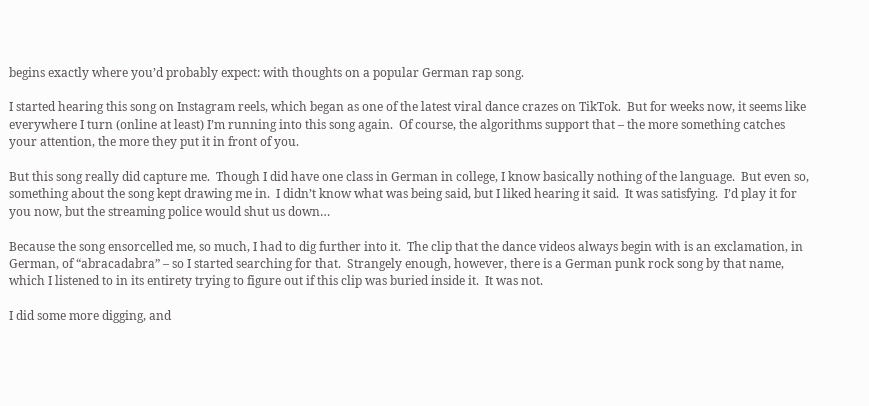begins exactly where you’d probably expect: with thoughts on a popular German rap song.

I started hearing this song on Instagram reels, which began as one of the latest viral dance crazes on TikTok.  But for weeks now, it seems like everywhere I turn (online at least) I’m running into this song again.  Of course, the algorithms support that – the more something catches your attention, the more they put it in front of you.

But this song really did capture me.  Though I did have one class in German in college, I know basically nothing of the language.  But even so, something about the song kept drawing me in.  I didn’t know what was being said, but I liked hearing it said.  It was satisfying.  I’d play it for you now, but the streaming police would shut us down…

Because the song ensorcelled me, so much, I had to dig further into it.  The clip that the dance videos always begin with is an exclamation, in German, of “abracadabra” – so I started searching for that.  Strangely enough, however, there is a German punk rock song by that name, which I listened to in its entirety trying to figure out if this clip was buried inside it.  It was not.

I did some more digging, and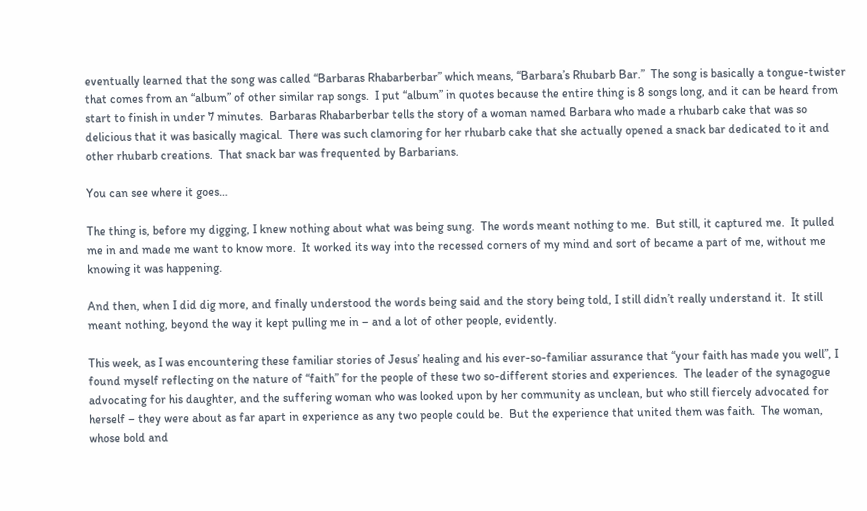eventually learned that the song was called “Barbaras Rhabarberbar” which means, “Barbara’s Rhubarb Bar.”  The song is basically a tongue-twister that comes from an “album” of other similar rap songs.  I put “album” in quotes because the entire thing is 8 songs long, and it can be heard from start to finish in under 7 minutes.  Barbaras Rhabarberbar tells the story of a woman named Barbara who made a rhubarb cake that was so delicious that it was basically magical.  There was such clamoring for her rhubarb cake that she actually opened a snack bar dedicated to it and other rhubarb creations.  That snack bar was frequented by Barbarians.

You can see where it goes…

The thing is, before my digging, I knew nothing about what was being sung.  The words meant nothing to me.  But still, it captured me.  It pulled me in and made me want to know more.  It worked its way into the recessed corners of my mind and sort of became a part of me, without me knowing it was happening.

And then, when I did dig more, and finally understood the words being said and the story being told, I still didn’t really understand it.  It still meant nothing, beyond the way it kept pulling me in – and a lot of other people, evidently.

This week, as I was encountering these familiar stories of Jesus’ healing and his ever-so-familiar assurance that “your faith has made you well”, I found myself reflecting on the nature of “faith” for the people of these two so-different stories and experiences.  The leader of the synagogue advocating for his daughter, and the suffering woman who was looked upon by her community as unclean, but who still fiercely advocated for herself – they were about as far apart in experience as any two people could be.  But the experience that united them was faith.  The woman, whose bold and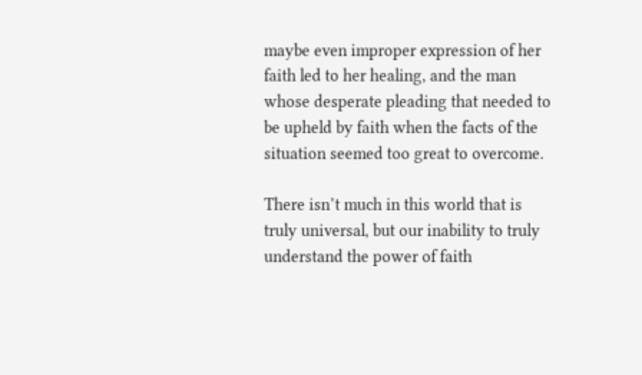maybe even improper expression of her faith led to her healing, and the man whose desperate pleading that needed to be upheld by faith when the facts of the situation seemed too great to overcome.

There isn’t much in this world that is truly universal, but our inability to truly understand the power of faith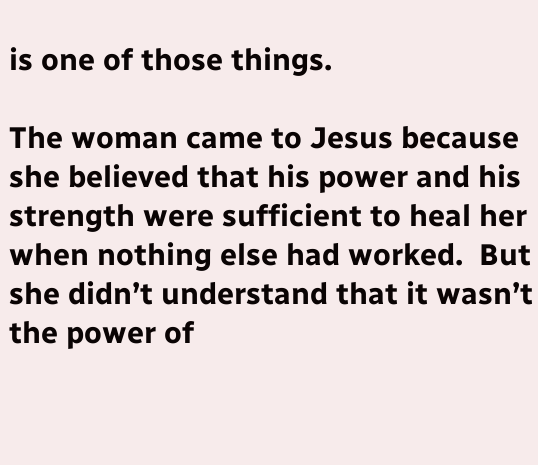is one of those things.

The woman came to Jesus because she believed that his power and his strength were sufficient to heal her when nothing else had worked.  But she didn’t understand that it wasn’t the power of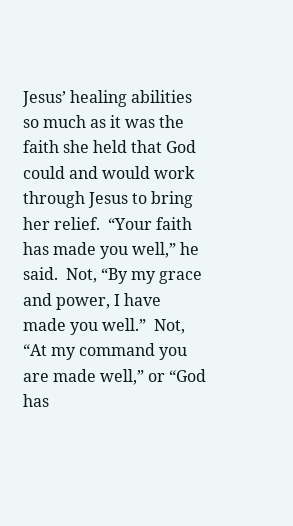Jesus’ healing abilities so much as it was the faith she held that God could and would work through Jesus to bring her relief.  “Your faith has made you well,” he said.  Not, “By my grace and power, I have made you well.”  Not, “At my command you are made well,” or “God has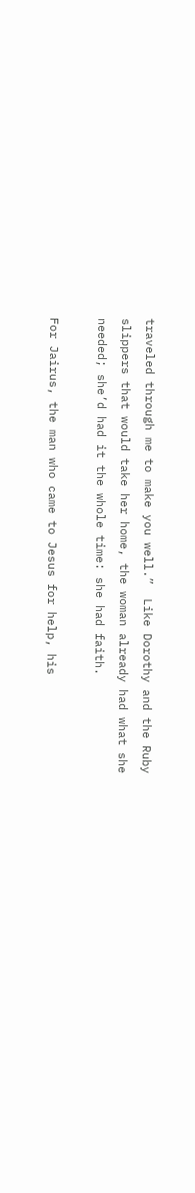traveled through me to make you well.”  Like Dorothy and the Ruby slippers that would take her home, the woman already had what she needed; she’d had it the whole time: she had faith.

For Jairus, the man who came to Jesus for help, his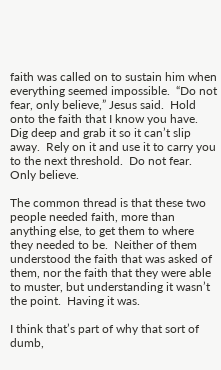faith was called on to sustain him when everything seemed impossible.  “Do not fear, only believe,” Jesus said.  Hold onto the faith that I know you have.  Dig deep and grab it so it can’t slip away.  Rely on it and use it to carry you to the next threshold.  Do not fear.  Only believe.

The common thread is that these two people needed faith, more than anything else, to get them to where they needed to be.  Neither of them understood the faith that was asked of them, nor the faith that they were able to muster, but understanding it wasn’t the point.  Having it was.

I think that’s part of why that sort of dumb,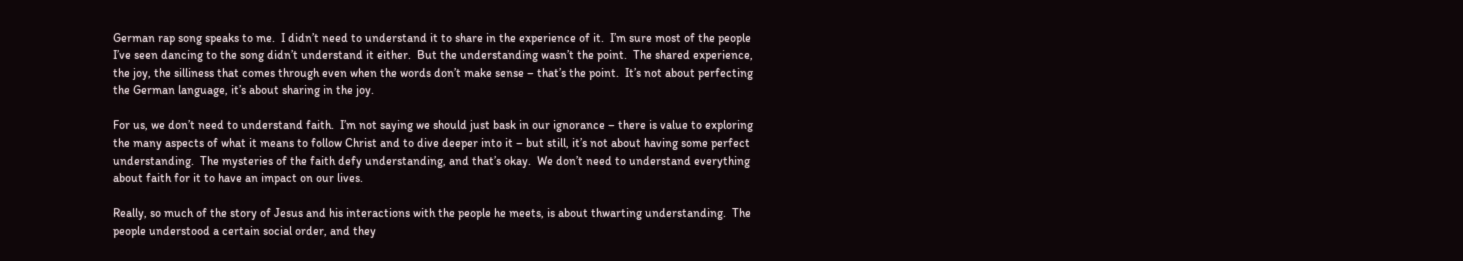German rap song speaks to me.  I didn’t need to understand it to share in the experience of it.  I’m sure most of the people I’ve seen dancing to the song didn’t understand it either.  But the understanding wasn’t the point.  The shared experience, the joy, the silliness that comes through even when the words don’t make sense – that’s the point.  It’s not about perfecting the German language, it’s about sharing in the joy.

For us, we don’t need to understand faith.  I’m not saying we should just bask in our ignorance – there is value to exploring the many aspects of what it means to follow Christ and to dive deeper into it – but still, it’s not about having some perfect understanding.  The mysteries of the faith defy understanding, and that’s okay.  We don’t need to understand everything about faith for it to have an impact on our lives.

Really, so much of the story of Jesus and his interactions with the people he meets, is about thwarting understanding.  The people understood a certain social order, and they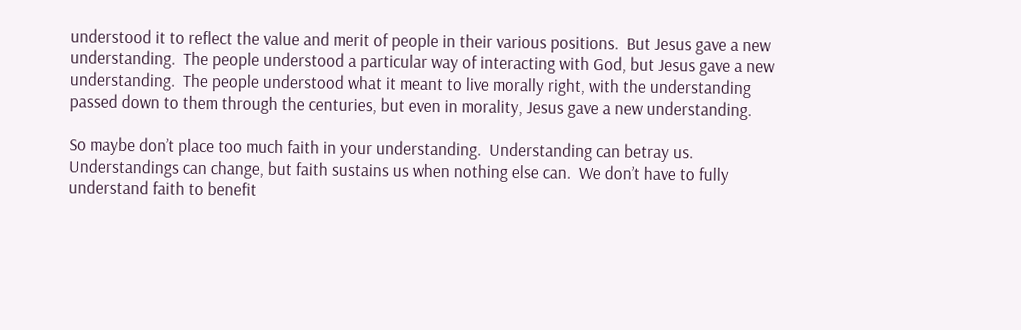understood it to reflect the value and merit of people in their various positions.  But Jesus gave a new understanding.  The people understood a particular way of interacting with God, but Jesus gave a new understanding.  The people understood what it meant to live morally right, with the understanding passed down to them through the centuries, but even in morality, Jesus gave a new understanding.

So maybe don’t place too much faith in your understanding.  Understanding can betray us.  Understandings can change, but faith sustains us when nothing else can.  We don’t have to fully understand faith to benefit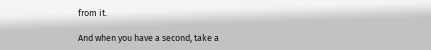from it.

And when you have a second, take a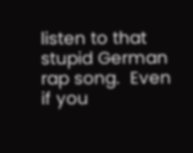listen to that stupid German rap song.  Even if you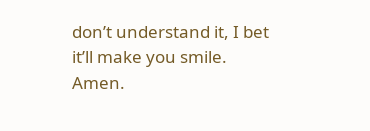don’t understand it, I bet it’ll make you smile.  Amen.